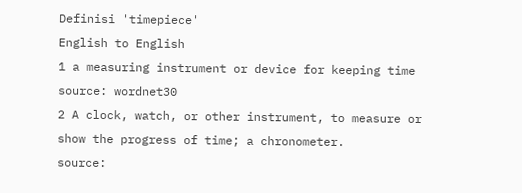Definisi 'timepiece'
English to English
1 a measuring instrument or device for keeping time
source: wordnet30
2 A clock, watch, or other instrument, to measure or show the progress of time; a chronometer.
source: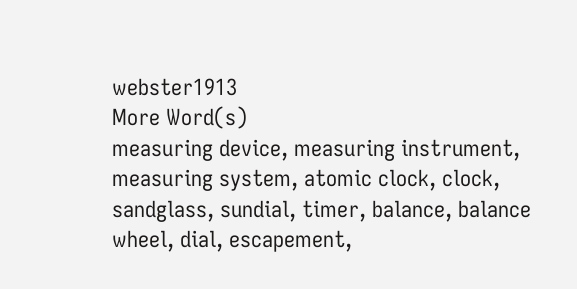webster1913
More Word(s)
measuring device, measuring instrument, measuring system, atomic clock, clock, sandglass, sundial, timer, balance, balance wheel, dial, escapement,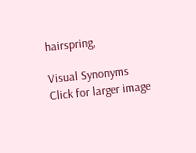hairspring,

Visual Synonyms
Click for larger image